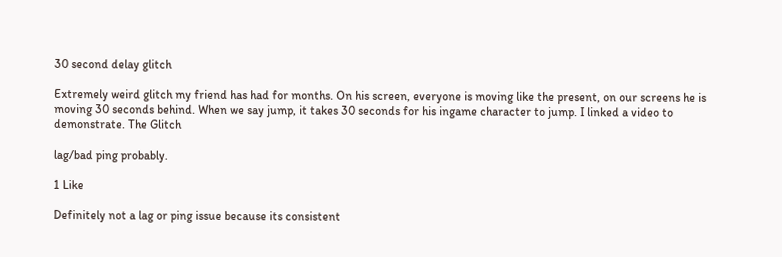30 second delay glitch

Extremely weird glitch my friend has had for months. On his screen, everyone is moving like the present, on our screens he is moving 30 seconds behind. When we say jump, it takes 30 seconds for his ingame character to jump. I linked a video to demonstrate. The Glitch

lag/bad ping probably.

1 Like

Definitely not a lag or ping issue because its consistent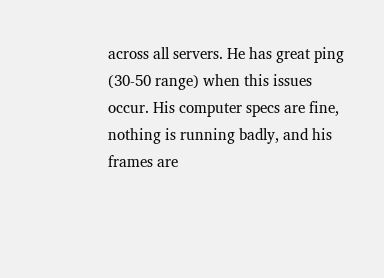across all servers. He has great ping (30-50 range) when this issues occur. His computer specs are fine, nothing is running badly, and his frames are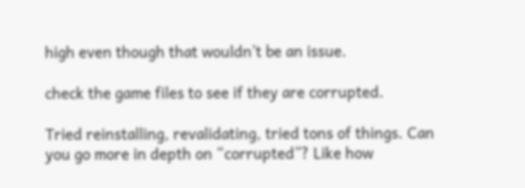high even though that wouldn’t be an issue.

check the game files to see if they are corrupted.

Tried reinstalling, revalidating, tried tons of things. Can you go more in depth on “corrupted”? Like how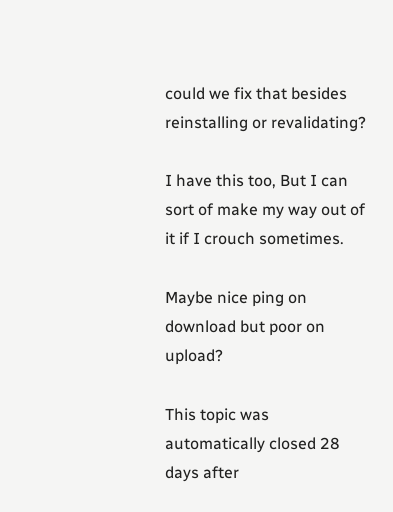could we fix that besides reinstalling or revalidating?

I have this too, But I can sort of make my way out of it if I crouch sometimes.

Maybe nice ping on download but poor on upload?

This topic was automatically closed 28 days after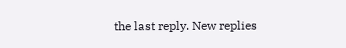the last reply. New replies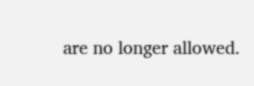are no longer allowed.